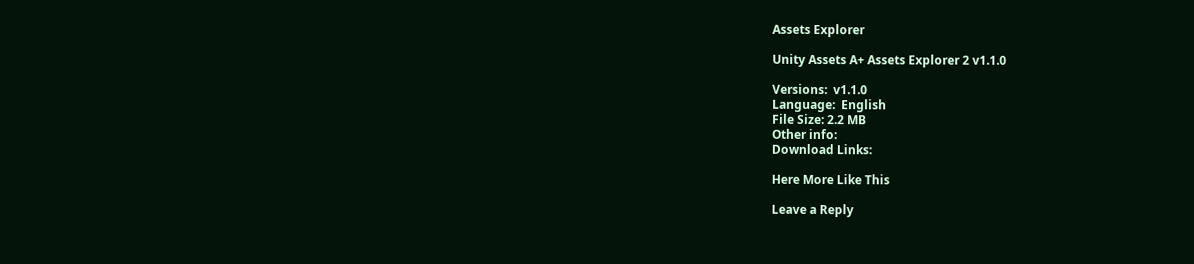Assets Explorer

Unity Assets A+ Assets Explorer 2 v1.1.0

Versions:  v1.1.0
Language:  English
File Size: 2.2 MB
Other info:
Download Links:

Here More Like This

Leave a Reply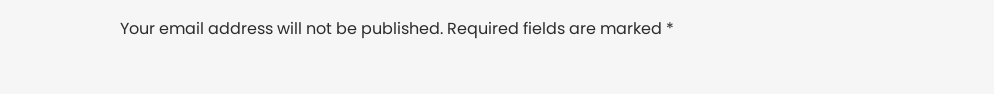Your email address will not be published. Required fields are marked *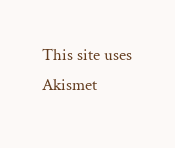This site uses Akismet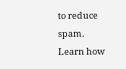to reduce spam. Learn how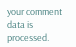your comment data is processed.